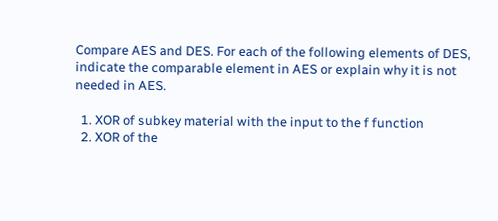Compare AES and DES. For each of the following elements of DES, indicate the comparable element in AES or explain why it is not needed in AES.

  1. XOR of subkey material with the input to the f function
  2. XOR of the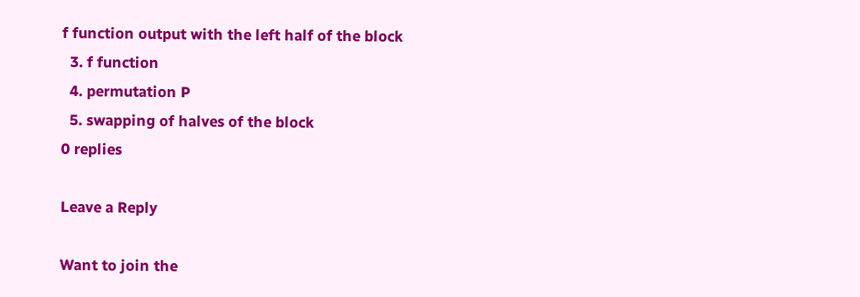f function output with the left half of the block
  3. f function
  4. permutation P
  5. swapping of halves of the block
0 replies

Leave a Reply

Want to join the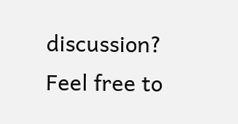discussion?
Feel free to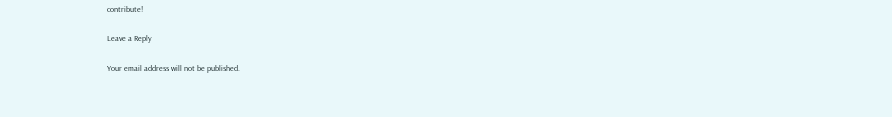contribute!

Leave a Reply

Your email address will not be published.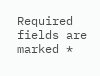Required fields are marked *